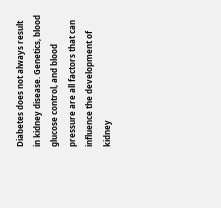Diabetes does not always result in kidney disease. Genetics, blood glucose control, and blood pressure are all factors that can influence the development of kidney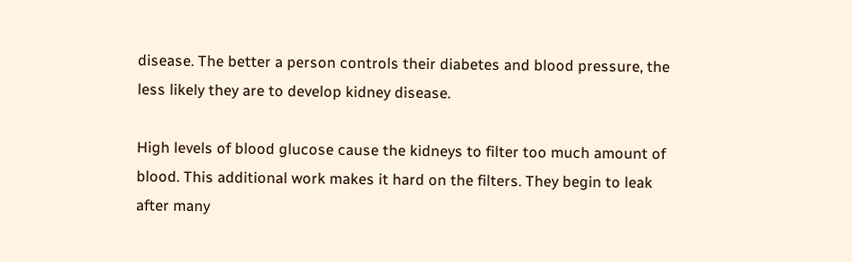disease. The better a person controls their diabetes and blood pressure, the less likely they are to develop kidney disease.

High levels of blood glucose cause the kidneys to filter too much amount of blood. This additional work makes it hard on the filters. They begin to leak after many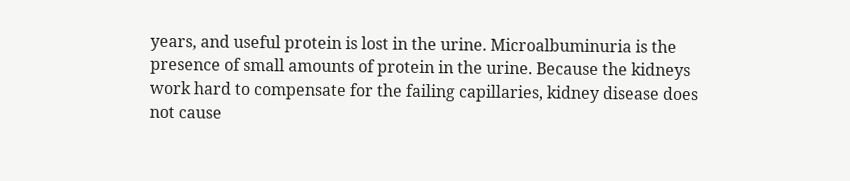years, and useful protein is lost in the urine. Microalbuminuria is the presence of small amounts of protein in the urine. Because the kidneys work hard to compensate for the failing capillaries, kidney disease does not cause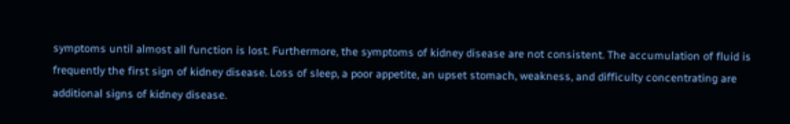symptoms until almost all function is lost. Furthermore, the symptoms of kidney disease are not consistent. The accumulation of fluid is frequently the first sign of kidney disease. Loss of sleep, a poor appetite, an upset stomach, weakness, and difficulty concentrating are additional signs of kidney disease.